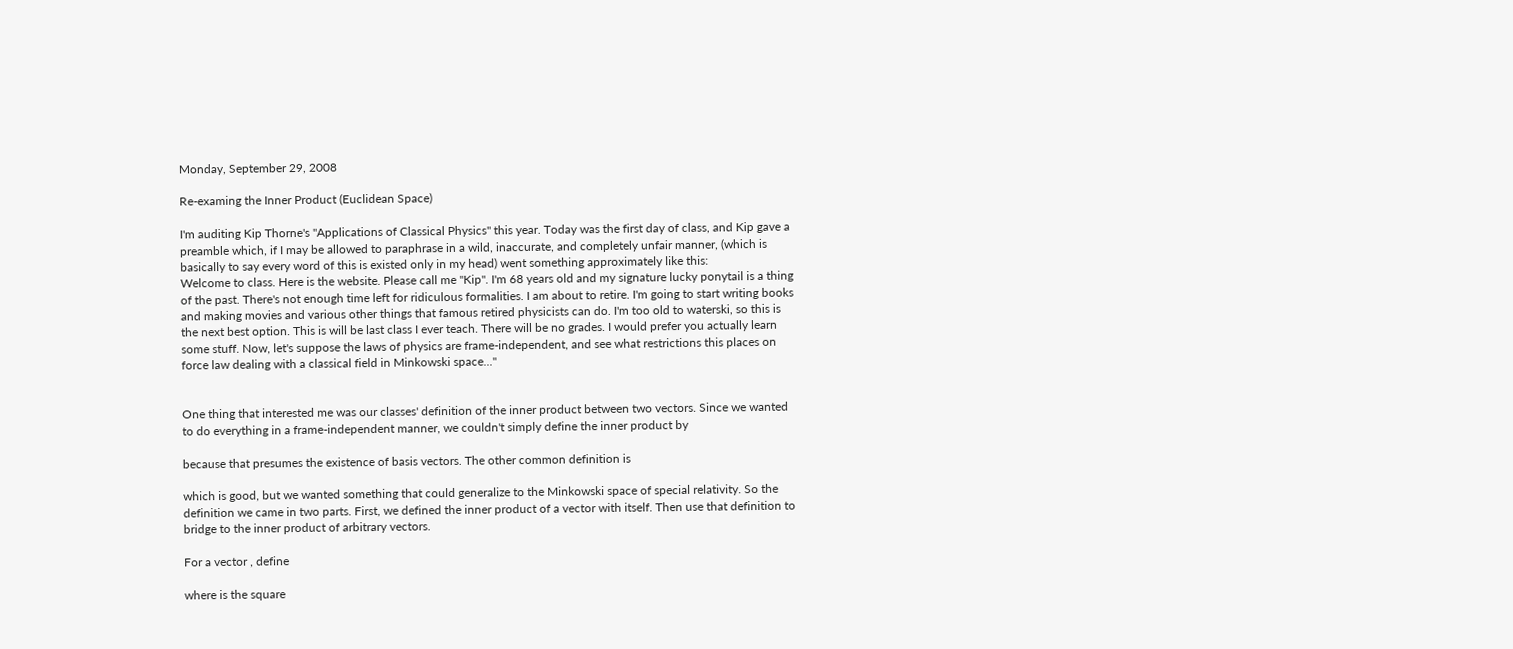Monday, September 29, 2008

Re-examing the Inner Product (Euclidean Space)

I'm auditing Kip Thorne's "Applications of Classical Physics" this year. Today was the first day of class, and Kip gave a preamble which, if I may be allowed to paraphrase in a wild, inaccurate, and completely unfair manner, (which is basically to say every word of this is existed only in my head) went something approximately like this:
Welcome to class. Here is the website. Please call me "Kip". I'm 68 years old and my signature lucky ponytail is a thing of the past. There's not enough time left for ridiculous formalities. I am about to retire. I'm going to start writing books and making movies and various other things that famous retired physicists can do. I'm too old to waterski, so this is the next best option. This is will be last class I ever teach. There will be no grades. I would prefer you actually learn some stuff. Now, let's suppose the laws of physics are frame-independent, and see what restrictions this places on force law dealing with a classical field in Minkowski space..."


One thing that interested me was our classes' definition of the inner product between two vectors. Since we wanted to do everything in a frame-independent manner, we couldn't simply define the inner product by

because that presumes the existence of basis vectors. The other common definition is

which is good, but we wanted something that could generalize to the Minkowski space of special relativity. So the definition we came in two parts. First, we defined the inner product of a vector with itself. Then use that definition to bridge to the inner product of arbitrary vectors.

For a vector , define

where is the square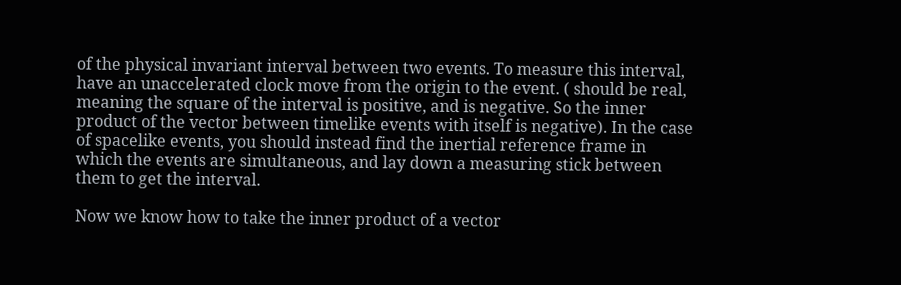of the physical invariant interval between two events. To measure this interval, have an unaccelerated clock move from the origin to the event. ( should be real, meaning the square of the interval is positive, and is negative. So the inner product of the vector between timelike events with itself is negative). In the case of spacelike events, you should instead find the inertial reference frame in which the events are simultaneous, and lay down a measuring stick between them to get the interval.

Now we know how to take the inner product of a vector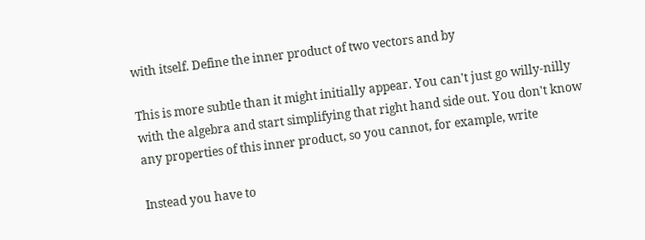with itself. Define the inner product of two vectors and by

This is more subtle than it might initially appear. You can't just go willy-nilly with the algebra and start simplifying that right hand side out. You don't know any properties of this inner product, so you cannot, for example, write

Instead you have to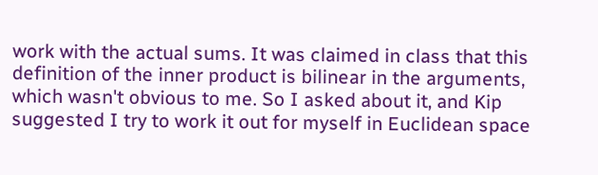work with the actual sums. It was claimed in class that this definition of the inner product is bilinear in the arguments, which wasn't obvious to me. So I asked about it, and Kip suggested I try to work it out for myself in Euclidean space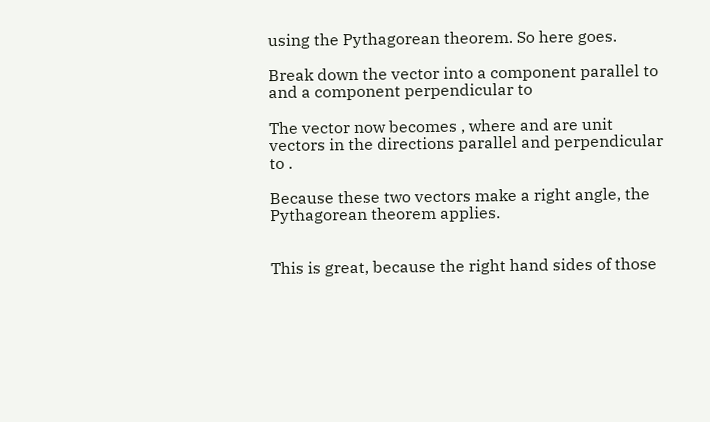using the Pythagorean theorem. So here goes.

Break down the vector into a component parallel to and a component perpendicular to

The vector now becomes , where and are unit vectors in the directions parallel and perpendicular to .

Because these two vectors make a right angle, the Pythagorean theorem applies.


This is great, because the right hand sides of those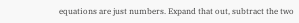equations are just numbers. Expand that out, subtract the two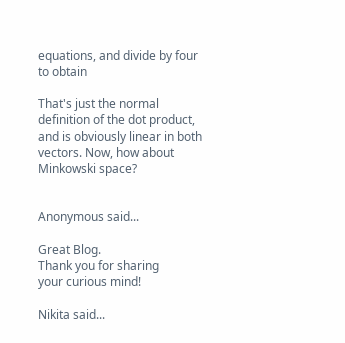equations, and divide by four to obtain

That's just the normal definition of the dot product, and is obviously linear in both vectors. Now, how about Minkowski space?


Anonymous said...

Great Blog.
Thank you for sharing
your curious mind!

Nikita said...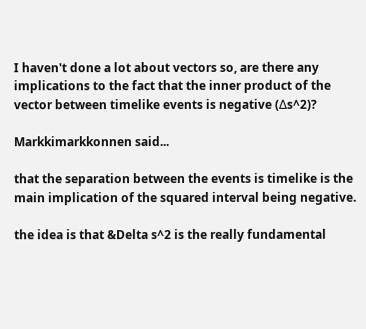I haven't done a lot about vectors so, are there any implications to the fact that the inner product of the vector between timelike events is negative (∆s^2)?

Markkimarkkonnen said...

that the separation between the events is timelike is the main implication of the squared interval being negative.

the idea is that &Delta s^2 is the really fundamental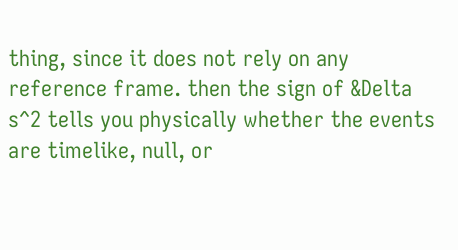thing, since it does not rely on any reference frame. then the sign of &Delta s^2 tells you physically whether the events are timelike, null, or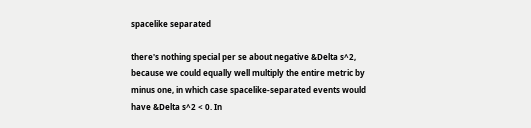spacelike separated

there's nothing special per se about negative &Delta s^2, because we could equally well multiply the entire metric by minus one, in which case spacelike-separated events would have &Delta s^2 < 0. In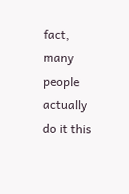fact, many people actually do it this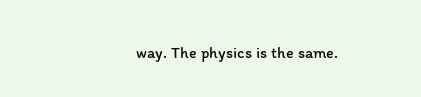way. The physics is the same.